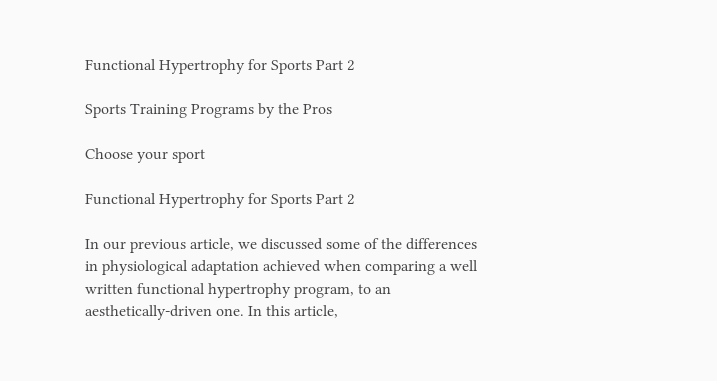Functional Hypertrophy for Sports Part 2

Sports Training Programs by the Pros

Choose your sport

Functional Hypertrophy for Sports Part 2

In our previous article, we discussed some of the differences in physiological adaptation achieved when comparing a well written functional hypertrophy program, to an aesthetically-driven one. In this article,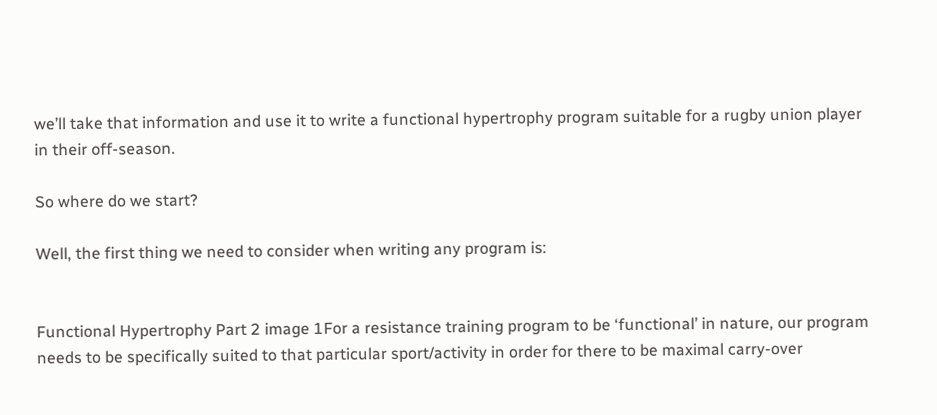we’ll take that information and use it to write a functional hypertrophy program suitable for a rugby union player in their off-season.

So where do we start?

Well, the first thing we need to consider when writing any program is:


Functional Hypertrophy Part 2 image 1For a resistance training program to be ‘functional’ in nature, our program needs to be specifically suited to that particular sport/activity in order for there to be maximal carry-over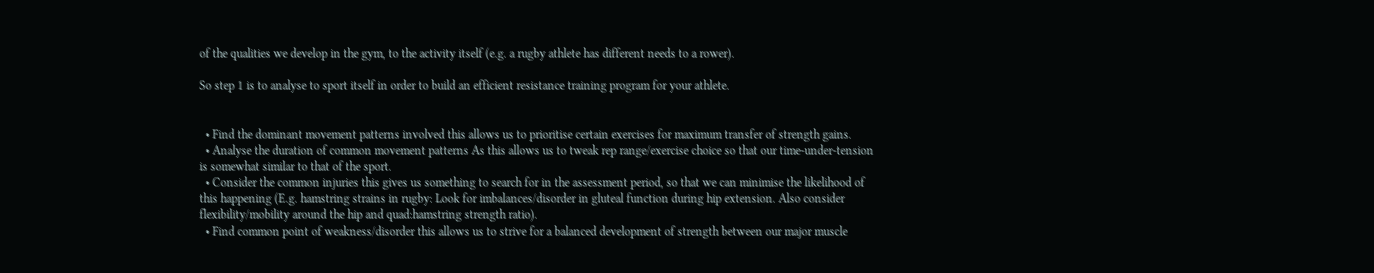of the qualities we develop in the gym, to the activity itself (e.g. a rugby athlete has different needs to a rower).

So step 1 is to analyse to sport itself in order to build an efficient resistance training program for your athlete.


  • Find the dominant movement patterns involved this allows us to prioritise certain exercises for maximum transfer of strength gains.
  • Analyse the duration of common movement patterns As this allows us to tweak rep range/exercise choice so that our time-under-tension is somewhat similar to that of the sport.
  • Consider the common injuries this gives us something to search for in the assessment period, so that we can minimise the likelihood of this happening (E.g. hamstring strains in rugby: Look for imbalances/disorder in gluteal function during hip extension. Also consider flexibility/mobility around the hip and quad:hamstring strength ratio).
  • Find common point of weakness/disorder this allows us to strive for a balanced development of strength between our major muscle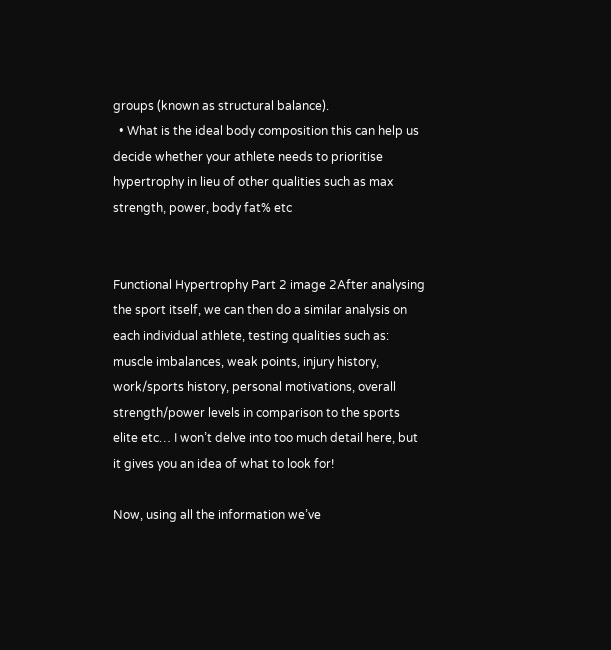groups (known as structural balance).
  • What is the ideal body composition this can help us decide whether your athlete needs to prioritise hypertrophy in lieu of other qualities such as max strength, power, body fat% etc


Functional Hypertrophy Part 2 image 2After analysing the sport itself, we can then do a similar analysis on each individual athlete, testing qualities such as: muscle imbalances, weak points, injury history, work/sports history, personal motivations, overall strength/power levels in comparison to the sports elite etc… I won’t delve into too much detail here, but it gives you an idea of what to look for!

Now, using all the information we’ve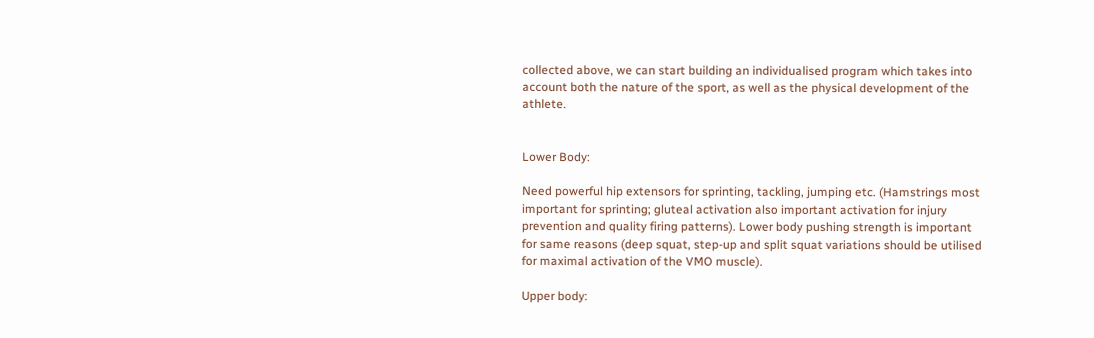collected above, we can start building an individualised program which takes into account both the nature of the sport, as well as the physical development of the athlete.


Lower Body:

Need powerful hip extensors for sprinting, tackling, jumping etc. (Hamstrings most important for sprinting; gluteal activation also important activation for injury prevention and quality firing patterns). Lower body pushing strength is important for same reasons (deep squat, step-up and split squat variations should be utilised for maximal activation of the VMO muscle).

Upper body: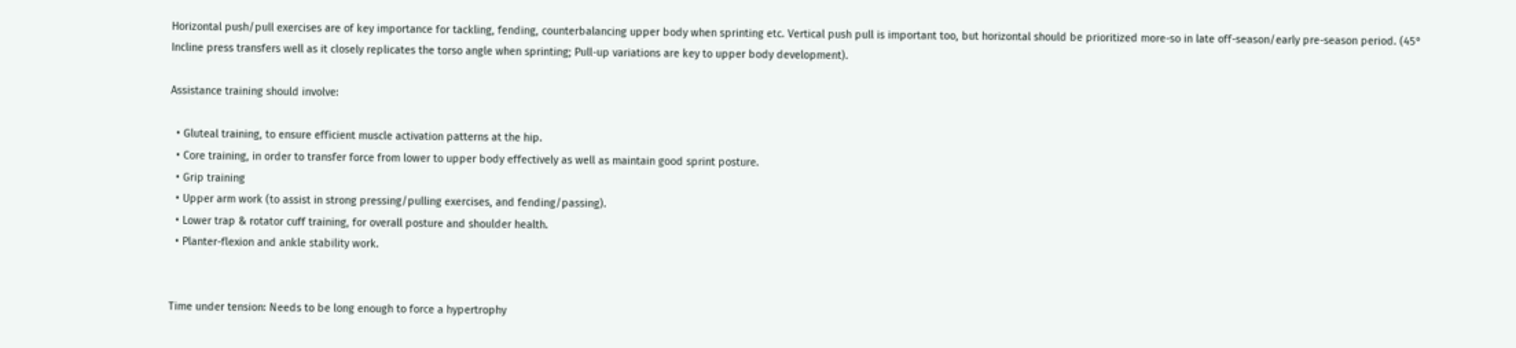Horizontal push/pull exercises are of key importance for tackling, fending, counterbalancing upper body when sprinting etc. Vertical push pull is important too, but horizontal should be prioritized more-so in late off-season/early pre-season period. (45° Incline press transfers well as it closely replicates the torso angle when sprinting; Pull-up variations are key to upper body development).

Assistance training should involve:

  • Gluteal training, to ensure efficient muscle activation patterns at the hip.
  • Core training, in order to transfer force from lower to upper body effectively as well as maintain good sprint posture.
  • Grip training
  • Upper arm work (to assist in strong pressing/pulling exercises, and fending/passing).
  • Lower trap & rotator cuff training, for overall posture and shoulder health.
  • Planter-flexion and ankle stability work.


Time under tension: Needs to be long enough to force a hypertrophy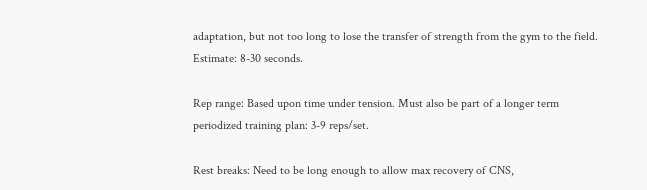adaptation, but not too long to lose the transfer of strength from the gym to the field. Estimate: 8-30 seconds.

Rep range: Based upon time under tension. Must also be part of a longer term periodized training plan: 3-9 reps/set.

Rest breaks: Need to be long enough to allow max recovery of CNS,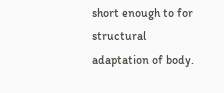short enough to for structural adaptation of body.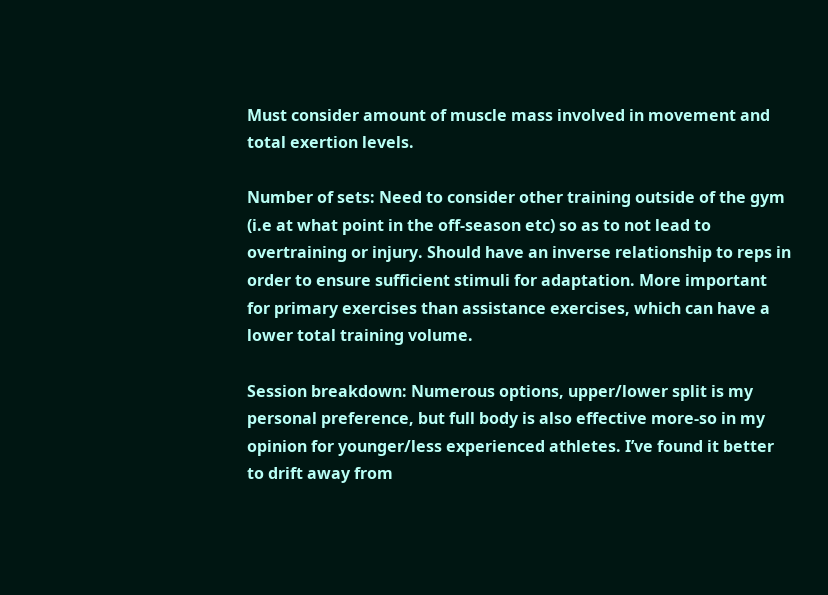Must consider amount of muscle mass involved in movement and total exertion levels.

Number of sets: Need to consider other training outside of the gym (i.e at what point in the off-season etc) so as to not lead to overtraining or injury. Should have an inverse relationship to reps in order to ensure sufficient stimuli for adaptation. More important for primary exercises than assistance exercises, which can have a lower total training volume.

Session breakdown: Numerous options, upper/lower split is my personal preference, but full body is also effective more-so in my opinion for younger/less experienced athletes. I’ve found it better to drift away from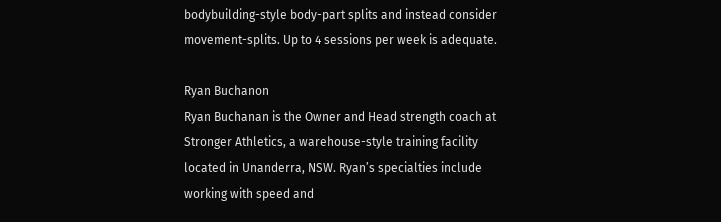bodybuilding-style body-part splits and instead consider movement-splits. Up to 4 sessions per week is adequate.

Ryan Buchanon
Ryan Buchanan is the Owner and Head strength coach at Stronger Athletics, a warehouse-style training facility located in Unanderra, NSW. Ryan’s specialties include working with speed and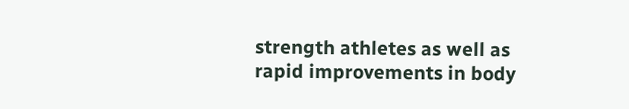strength athletes as well as rapid improvements in body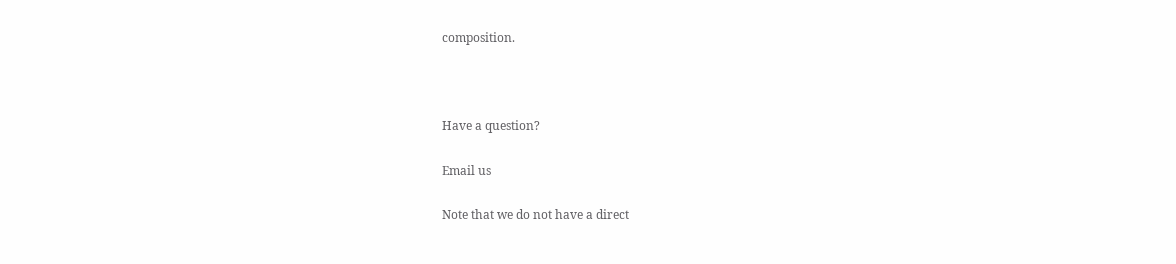composition.



Have a question?

Email us

Note that we do not have a direct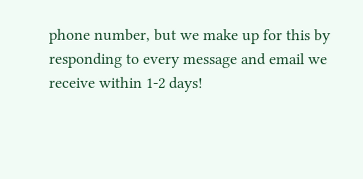phone number, but we make up for this by responding to every message and email we receive within 1-2 days!